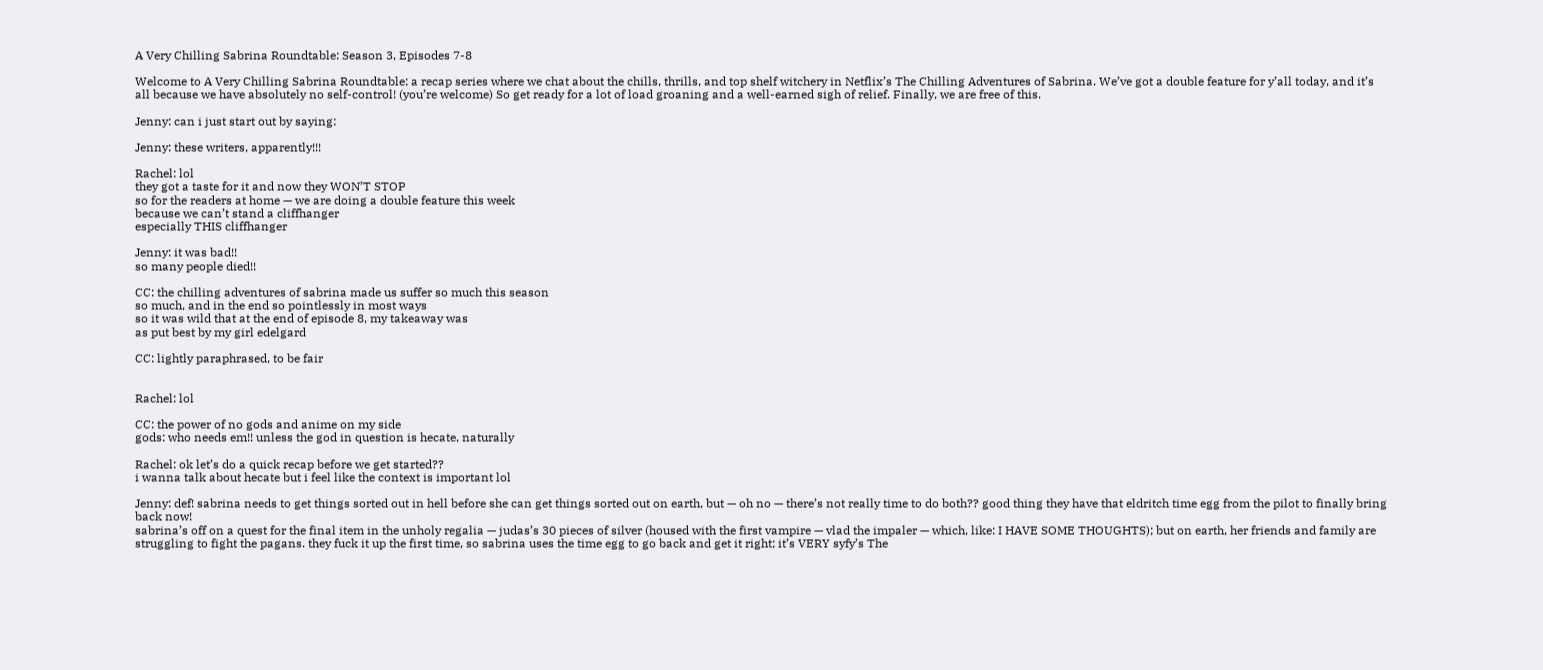A Very Chilling Sabrina Roundtable: Season 3, Episodes 7-8

Welcome to A Very Chilling Sabrina Roundtable: a recap series where we chat about the chills, thrills, and top shelf witchery in Netflix’s The Chilling Adventures of Sabrina. We’ve got a double feature for y’all today, and it’s all because we have absolutely no self-control! (you’re welcome) So get ready for a lot of load groaning and a well-earned sigh of relief. Finally, we are free of this.

Jenny: can i just start out by saying:

Jenny: these writers, apparently!!!

Rachel: lol
they got a taste for it and now they WON’T STOP
so for the readers at home — we are doing a double feature this week
because we can’t stand a cliffhanger
especially THIS cliffhanger

Jenny: it was bad!!
so many people died!!

CC: the chilling adventures of sabrina made us suffer so much this season
so much, and in the end so pointlessly in most ways
so it was wild that at the end of episode 8, my takeaway was
as put best by my girl edelgard

CC: lightly paraphrased, to be fair


Rachel: lol

CC: the power of no gods and anime on my side
gods: who needs em!! unless the god in question is hecate, naturally

Rachel: ok let’s do a quick recap before we get started??
i wanna talk about hecate but i feel like the context is important lol

Jenny: def! sabrina needs to get things sorted out in hell before she can get things sorted out on earth, but — oh no — there’s not really time to do both?? good thing they have that eldritch time egg from the pilot to finally bring back now!
sabrina’s off on a quest for the final item in the unholy regalia — judas’s 30 pieces of silver (housed with the first vampire — vlad the impaler — which, like: I HAVE SOME THOUGHTS); but on earth, her friends and family are struggling to fight the pagans. they fuck it up the first time, so sabrina uses the time egg to go back and get it right; it’s VERY syfy’s The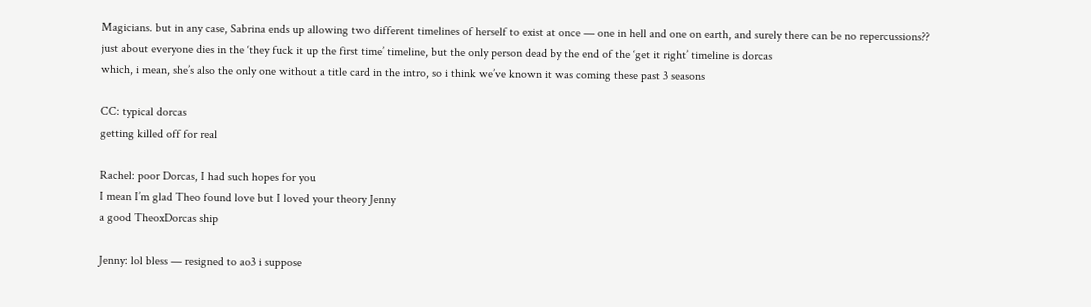Magicians. but in any case, Sabrina ends up allowing two different timelines of herself to exist at once — one in hell and one on earth, and surely there can be no repercussions??
just about everyone dies in the ‘they fuck it up the first time’ timeline, but the only person dead by the end of the ‘get it right’ timeline is dorcas
which, i mean, she’s also the only one without a title card in the intro, so i think we’ve known it was coming these past 3 seasons

CC: typical dorcas
getting killed off for real

Rachel: poor Dorcas, I had such hopes for you
I mean I’m glad Theo found love but I loved your theory Jenny
a good TheoxDorcas ship

Jenny: lol bless — resigned to ao3 i suppose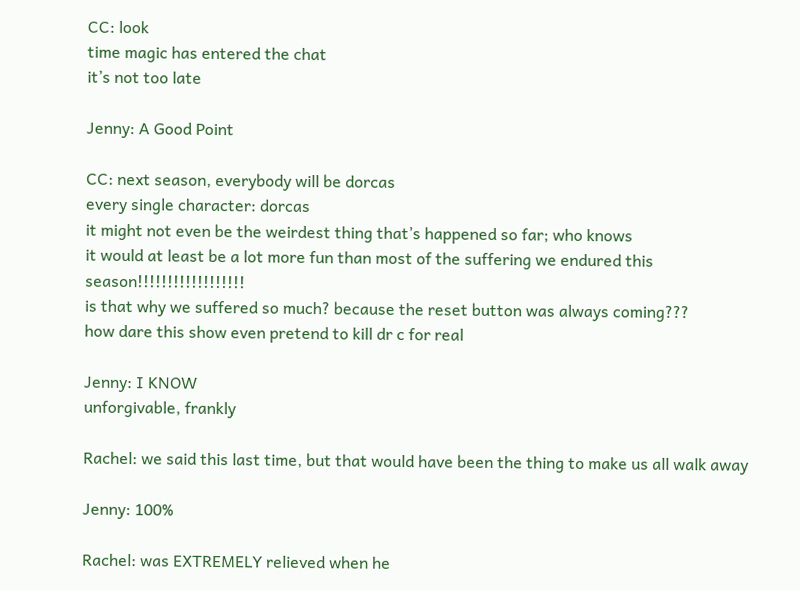CC: look
time magic has entered the chat
it’s not too late

Jenny: A Good Point

CC: next season, everybody will be dorcas
every single character: dorcas
it might not even be the weirdest thing that’s happened so far; who knows
it would at least be a lot more fun than most of the suffering we endured this season!!!!!!!!!!!!!!!!!!
is that why we suffered so much? because the reset button was always coming???
how dare this show even pretend to kill dr c for real

Jenny: I KNOW
unforgivable, frankly

Rachel: we said this last time, but that would have been the thing to make us all walk away

Jenny: 100%

Rachel: was EXTREMELY relieved when he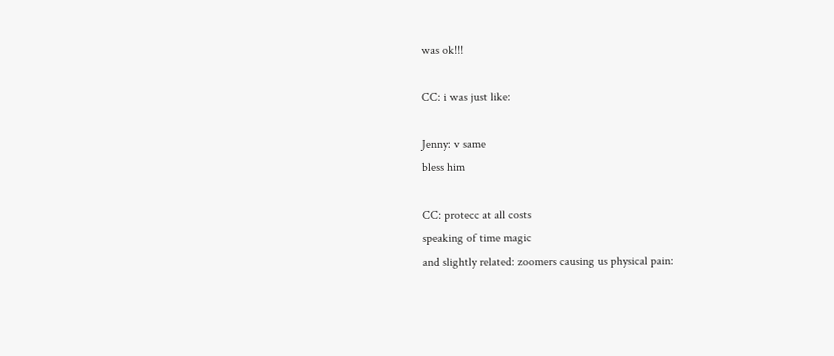was ok!!!

CC: i was just like:

Jenny: v same
bless him

CC: protecc at all costs
speaking of time magic
and slightly related: zoomers causing us physical pain: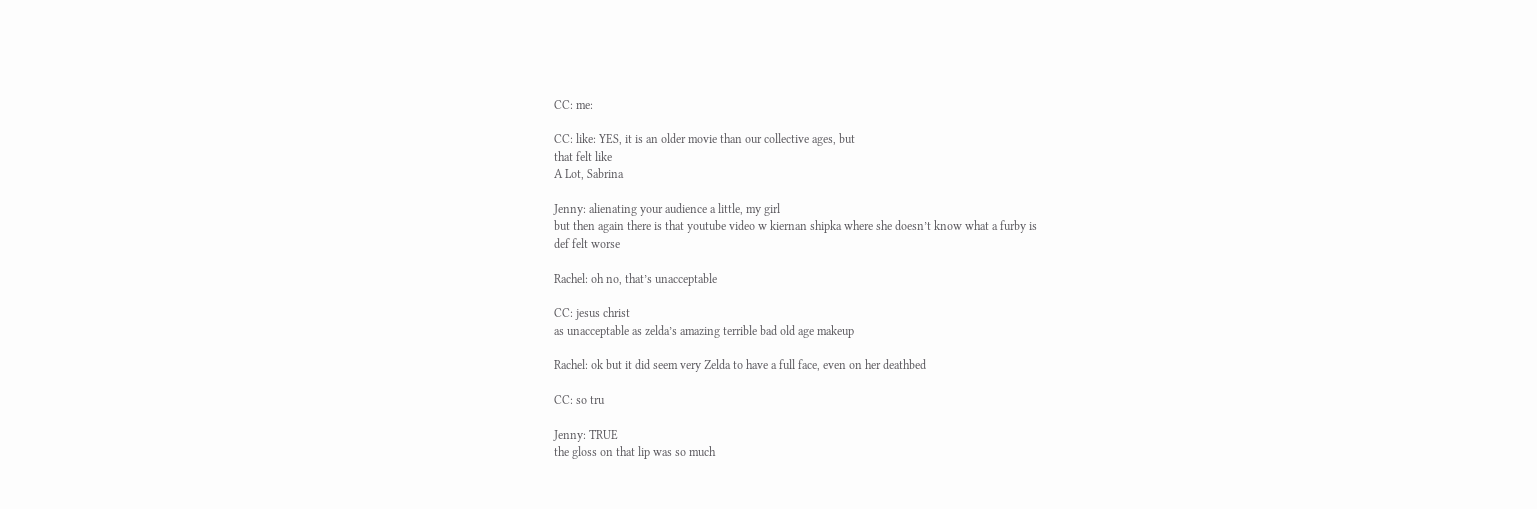CC: me:

CC: like: YES, it is an older movie than our collective ages, but
that felt like
A Lot, Sabrina

Jenny: alienating your audience a little, my girl
but then again there is that youtube video w kiernan shipka where she doesn’t know what a furby is
def felt worse

Rachel: oh no, that’s unacceptable

CC: jesus christ
as unacceptable as zelda’s amazing terrible bad old age makeup

Rachel: ok but it did seem very Zelda to have a full face, even on her deathbed

CC: so tru

Jenny: TRUE
the gloss on that lip was so much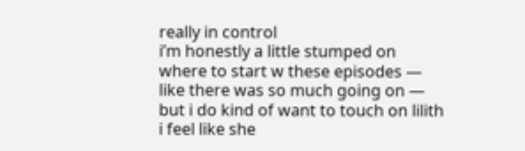really in control
i’m honestly a little stumped on where to start w these episodes — like there was so much going on — but i do kind of want to touch on lilith
i feel like she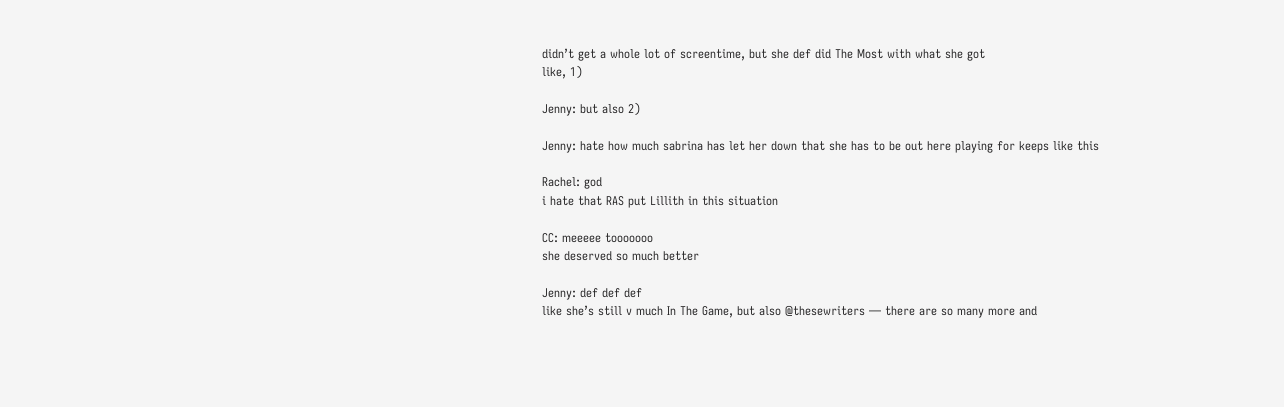didn’t get a whole lot of screentime, but she def did The Most with what she got
like, 1)

Jenny: but also 2)

Jenny: hate how much sabrina has let her down that she has to be out here playing for keeps like this

Rachel: god
i hate that RAS put Lillith in this situation

CC: meeeee tooooooo
she deserved so much better

Jenny: def def def
like she’s still v much In The Game, but also @thesewriters — there are so many more and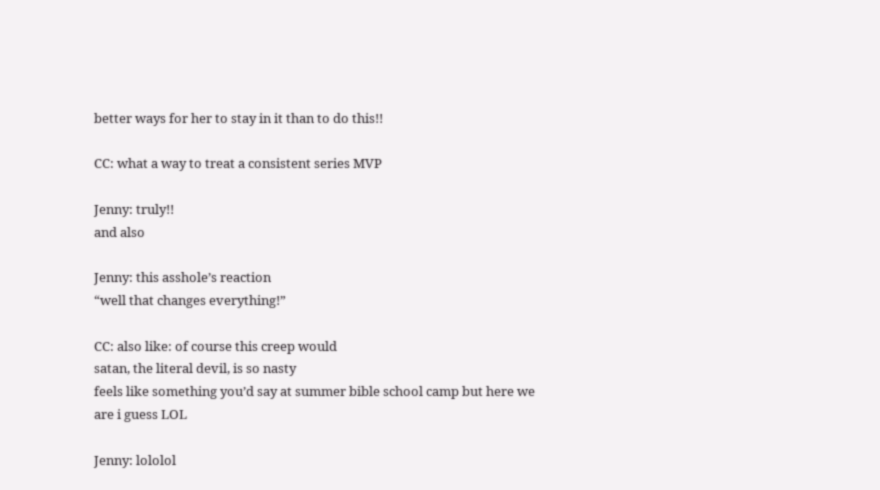better ways for her to stay in it than to do this!!

CC: what a way to treat a consistent series MVP

Jenny: truly!!
and also

Jenny: this asshole’s reaction
“well that changes everything!”

CC: also like: of course this creep would
satan, the literal devil, is so nasty
feels like something you’d say at summer bible school camp but here we are i guess LOL

Jenny: lololol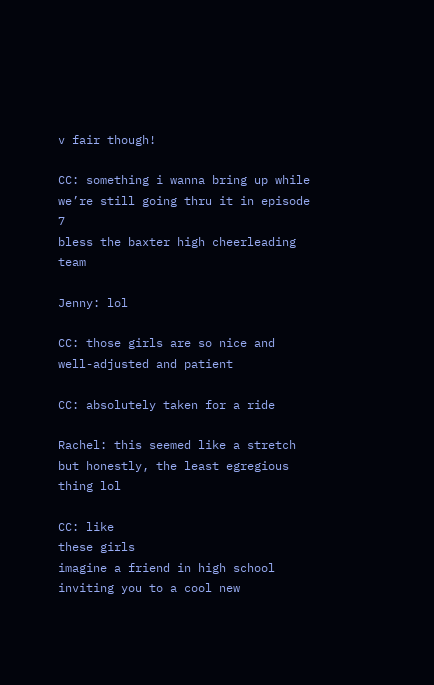v fair though!

CC: something i wanna bring up while we’re still going thru it in episode 7
bless the baxter high cheerleading team

Jenny: lol

CC: those girls are so nice and well-adjusted and patient

CC: absolutely taken for a ride

Rachel: this seemed like a stretch but honestly, the least egregious thing lol

CC: like
these girls
imagine a friend in high school inviting you to a cool new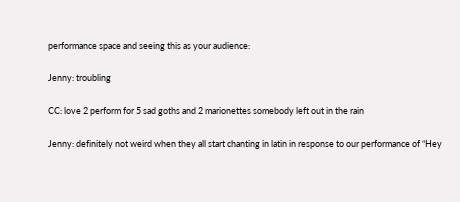performance space and seeing this as your audience:

Jenny: troubling

CC: love 2 perform for 5 sad goths and 2 marionettes somebody left out in the rain

Jenny: definitely not weird when they all start chanting in latin in response to our performance of “Hey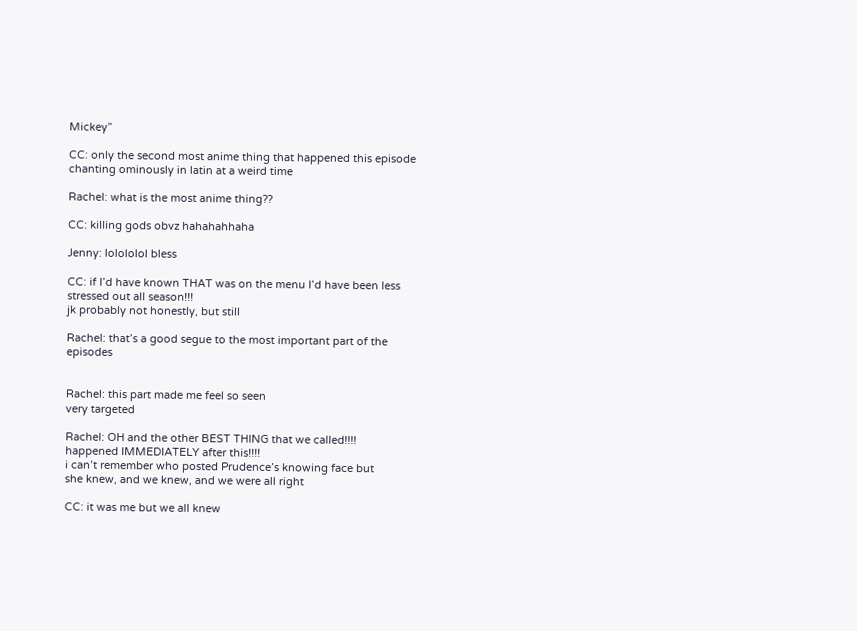Mickey”

CC: only the second most anime thing that happened this episode
chanting ominously in latin at a weird time

Rachel: what is the most anime thing??

CC: killing gods obvz hahahahhaha

Jenny: lolololol bless

CC: if I’d have known THAT was on the menu I’d have been less stressed out all season!!!
jk probably not honestly, but still

Rachel: that’s a good segue to the most important part of the episodes


Rachel: this part made me feel so seen
very targeted

Rachel: OH and the other BEST THING that we called!!!!
happened IMMEDIATELY after this!!!!
i can’t remember who posted Prudence’s knowing face but
she knew, and we knew, and we were all right

CC: it was me but we all knew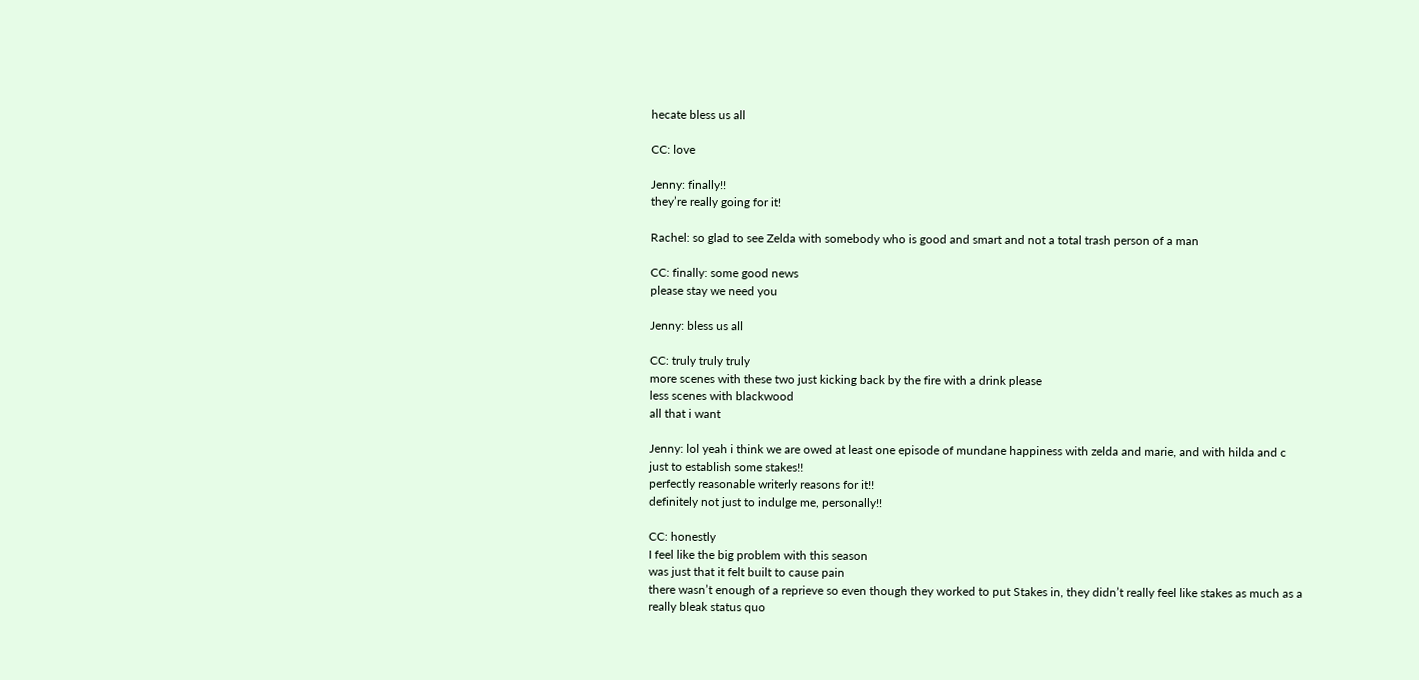hecate bless us all

CC: love

Jenny: finally!!
they’re really going for it!

Rachel: so glad to see Zelda with somebody who is good and smart and not a total trash person of a man

CC: finally: some good news
please stay we need you

Jenny: bless us all

CC: truly truly truly
more scenes with these two just kicking back by the fire with a drink please
less scenes with blackwood
all that i want

Jenny: lol yeah i think we are owed at least one episode of mundane happiness with zelda and marie, and with hilda and c
just to establish some stakes!!
perfectly reasonable writerly reasons for it!!
definitely not just to indulge me, personally!!

CC: honestly
I feel like the big problem with this season
was just that it felt built to cause pain
there wasn’t enough of a reprieve so even though they worked to put Stakes in, they didn’t really feel like stakes as much as a really bleak status quo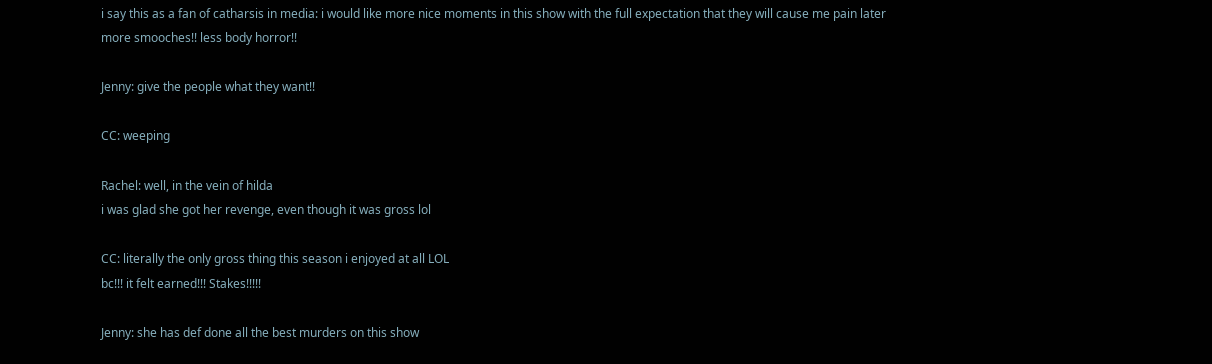i say this as a fan of catharsis in media: i would like more nice moments in this show with the full expectation that they will cause me pain later
more smooches!! less body horror!!

Jenny: give the people what they want!!

CC: weeping

Rachel: well, in the vein of hilda
i was glad she got her revenge, even though it was gross lol

CC: literally the only gross thing this season i enjoyed at all LOL
bc!!! it felt earned!!! Stakes!!!!!

Jenny: she has def done all the best murders on this show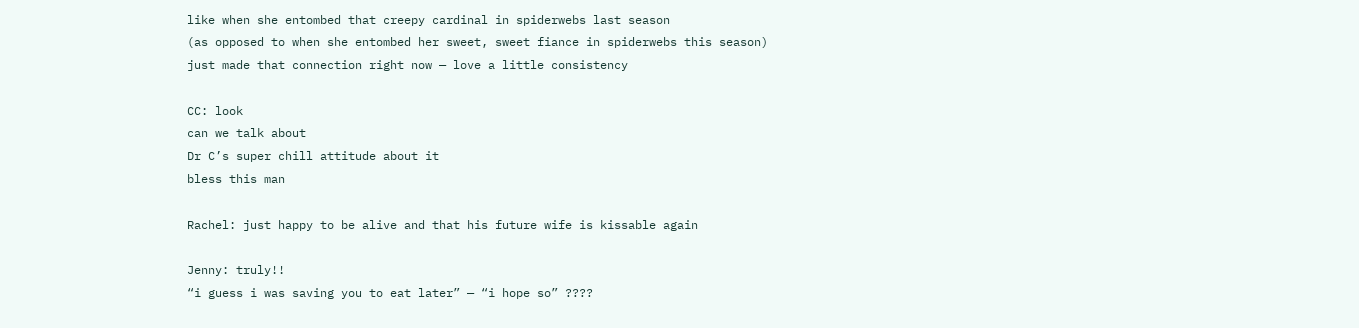like when she entombed that creepy cardinal in spiderwebs last season
(as opposed to when she entombed her sweet, sweet fiance in spiderwebs this season)
just made that connection right now — love a little consistency

CC: look
can we talk about
Dr C’s super chill attitude about it
bless this man

Rachel: just happy to be alive and that his future wife is kissable again

Jenny: truly!!
“i guess i was saving you to eat later” — “i hope so” ????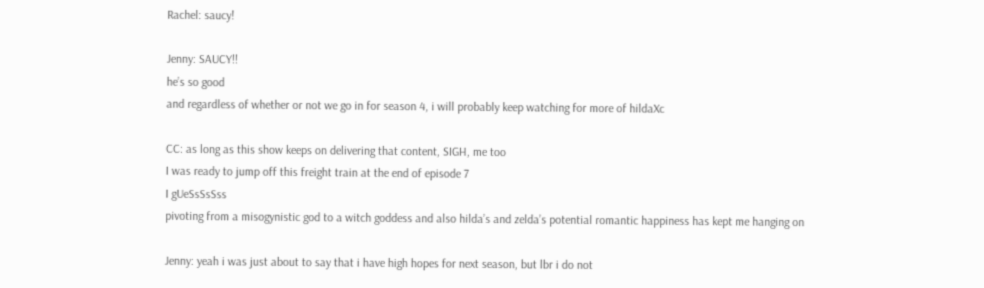Rachel: saucy!

Jenny: SAUCY!!
he’s so good
and regardless of whether or not we go in for season 4, i will probably keep watching for more of hildaXc

CC: as long as this show keeps on delivering that content, SIGH, me too
I was ready to jump off this freight train at the end of episode 7
I gUeSsSsSss
pivoting from a misogynistic god to a witch goddess and also hilda’s and zelda’s potential romantic happiness has kept me hanging on

Jenny: yeah i was just about to say that i have high hopes for next season, but lbr i do not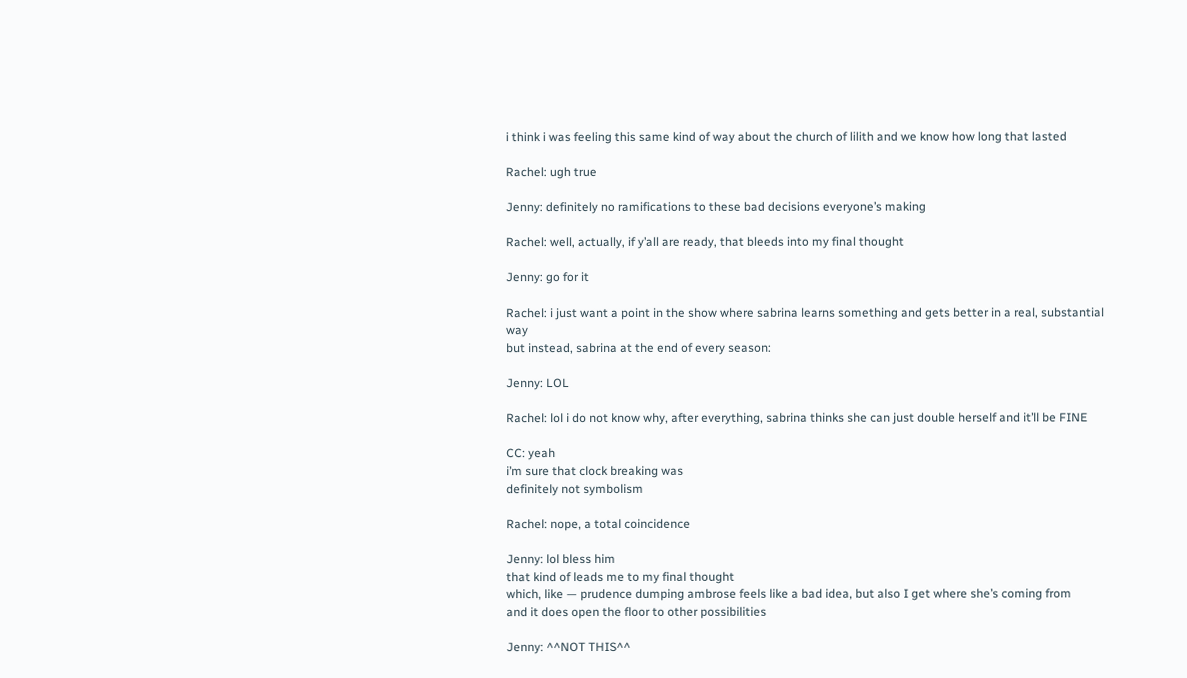i think i was feeling this same kind of way about the church of lilith and we know how long that lasted

Rachel: ugh true

Jenny: definitely no ramifications to these bad decisions everyone’s making

Rachel: well, actually, if y’all are ready, that bleeds into my final thought

Jenny: go for it

Rachel: i just want a point in the show where sabrina learns something and gets better in a real, substantial way
but instead, sabrina at the end of every season:

Jenny: LOL

Rachel: lol i do not know why, after everything, sabrina thinks she can just double herself and it’ll be FINE

CC: yeah
i’m sure that clock breaking was
definitely not symbolism

Rachel: nope, a total coincidence

Jenny: lol bless him
that kind of leads me to my final thought
which, like — prudence dumping ambrose feels like a bad idea, but also I get where she’s coming from
and it does open the floor to other possibilities

Jenny: ^^NOT THIS^^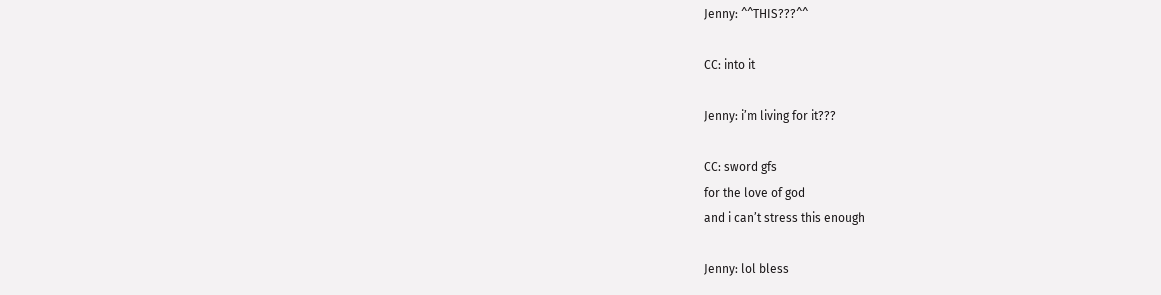Jenny: ^^THIS???^^

CC: into it

Jenny: i’m living for it???

CC: sword gfs
for the love of god
and i can’t stress this enough

Jenny: lol bless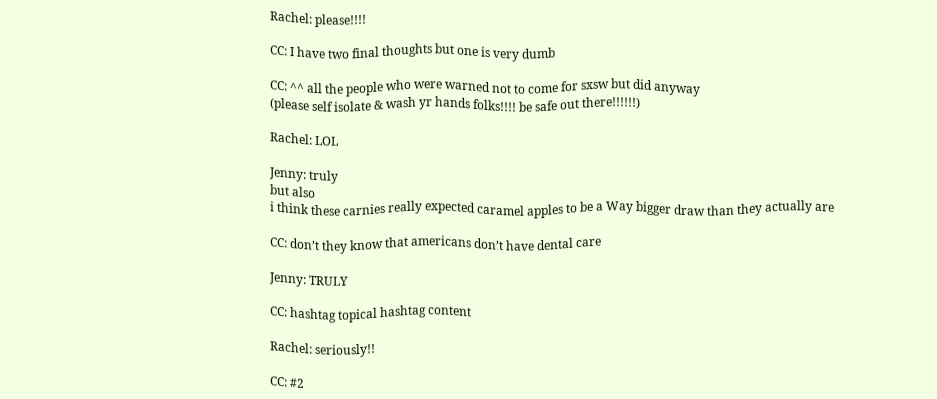Rachel: please!!!!

CC: I have two final thoughts but one is very dumb

CC: ^^ all the people who were warned not to come for sxsw but did anyway
(please self isolate & wash yr hands folks!!!! be safe out there!!!!!!)

Rachel: LOL

Jenny: truly
but also
i think these carnies really expected caramel apples to be a Way bigger draw than they actually are

CC: don’t they know that americans don’t have dental care

Jenny: TRULY

CC: hashtag topical hashtag content

Rachel: seriously!!

CC: #2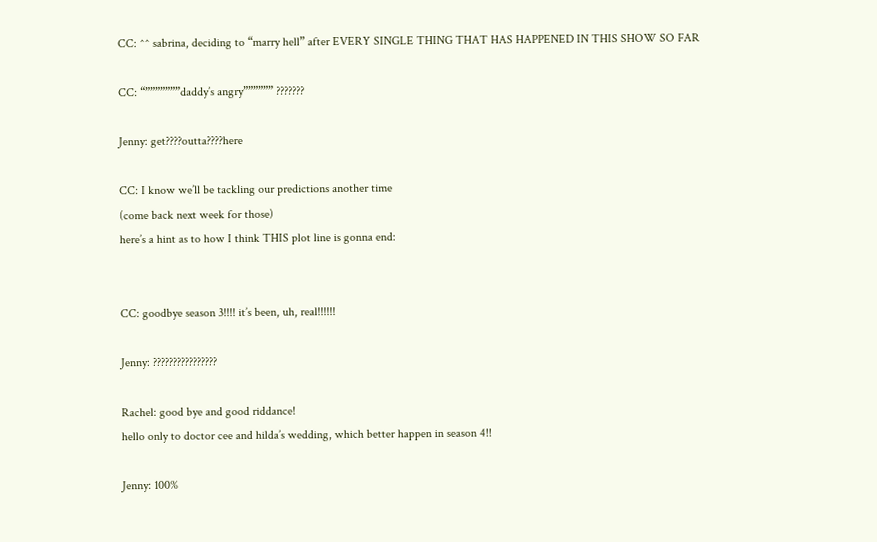CC: ^^ sabrina, deciding to “marry hell” after EVERY SINGLE THING THAT HAS HAPPENED IN THIS SHOW SO FAR

CC: “”””””””daddy’s angry”””””” ???????

Jenny: get????outta????here

CC: I know we’ll be tackling our predictions another time
(come back next week for those)
here’s a hint as to how I think THIS plot line is gonna end:


CC: goodbye season 3!!!! it’s been, uh, real!!!!!!

Jenny: ????????????????

Rachel: good bye and good riddance!
hello only to doctor cee and hilda’s wedding, which better happen in season 4!!

Jenny: 100%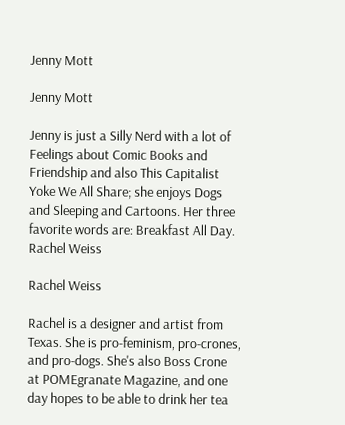Jenny Mott

Jenny Mott

Jenny is just a Silly Nerd with a lot of Feelings about Comic Books and Friendship and also This Capitalist Yoke We All Share; she enjoys Dogs and Sleeping and Cartoons. Her three favorite words are: Breakfast All Day.
Rachel Weiss

Rachel Weiss

Rachel is a designer and artist from Texas. She is pro-feminism, pro-crones, and pro-dogs. She's also Boss Crone at POMEgranate Magazine, and one day hopes to be able to drink her tea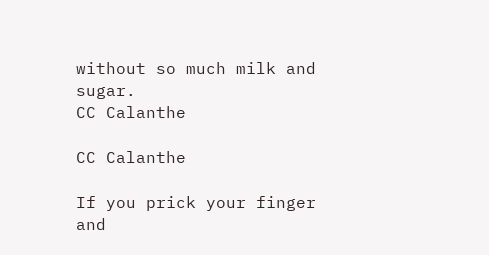without so much milk and sugar.
CC Calanthe

CC Calanthe

If you prick your finger and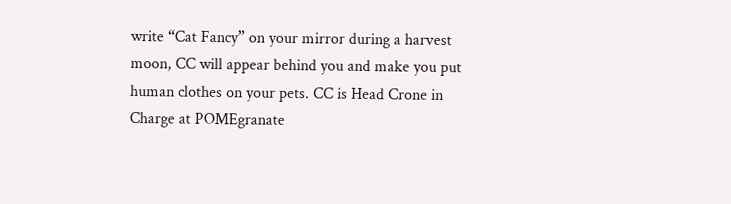write “Cat Fancy” on your mirror during a harvest moon, CC will appear behind you and make you put human clothes on your pets. CC is Head Crone in Charge at POMEgranate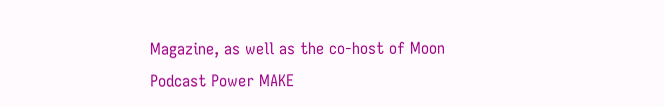Magazine, as well as the co-host of Moon Podcast Power MAKE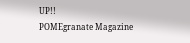UP!!
POMEgranate Magazine